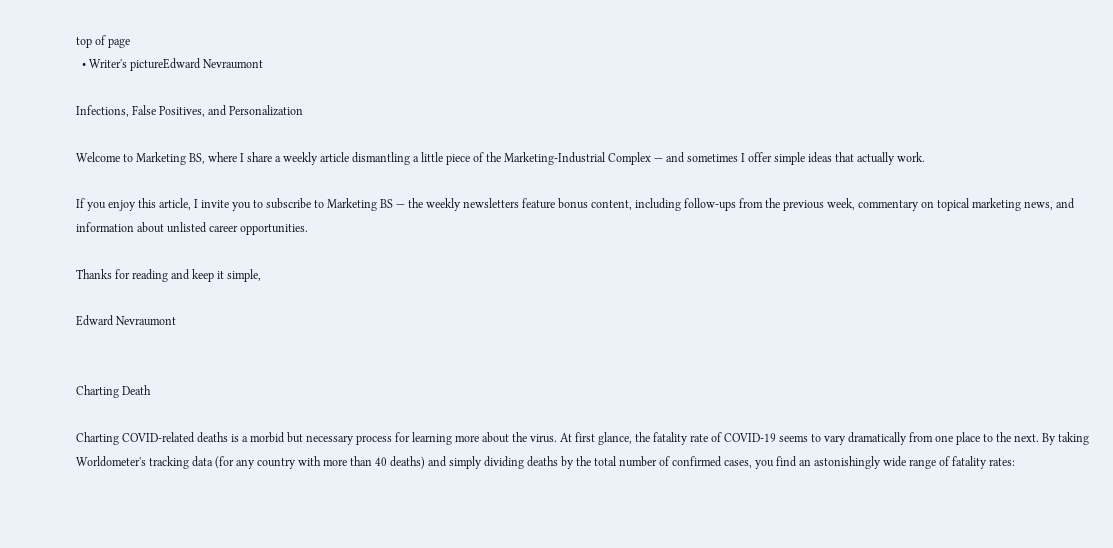top of page
  • Writer's pictureEdward Nevraumont

Infections, False Positives, and Personalization

Welcome to Marketing BS, where I share a weekly article dismantling a little piece of the Marketing-Industrial Complex — and sometimes I offer simple ideas that actually work.

If you enjoy this article, I invite you to subscribe to Marketing BS — the weekly newsletters feature bonus content, including follow-ups from the previous week, commentary on topical marketing news, and information about unlisted career opportunities.

Thanks for reading and keep it simple,

Edward Nevraumont


Charting Death

Charting COVID-related deaths is a morbid but necessary process for learning more about the virus. At first glance, the fatality rate of COVID-19 seems to vary dramatically from one place to the next. By taking Worldometer's tracking data (for any country with more than 40 deaths) and simply dividing deaths by the total number of confirmed cases, you find an astonishingly wide range of fatality rates: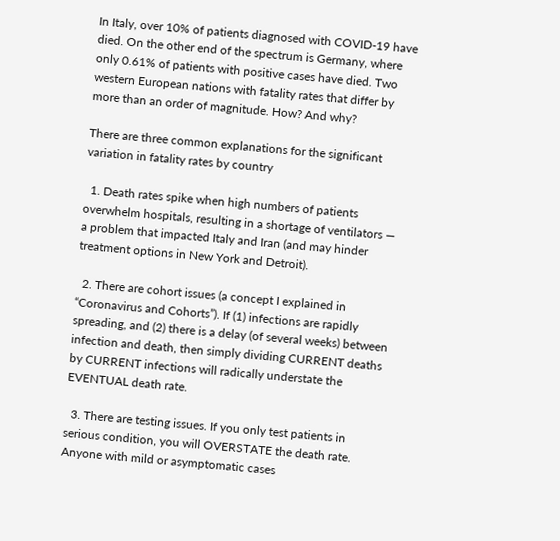In Italy, over 10% of patients diagnosed with COVID-19 have died. On the other end of the spectrum is Germany, where only 0.61% of patients with positive cases have died. Two western European nations with fatality rates that differ by more than an order of magnitude. How? And why?

There are three common explanations for the significant variation in fatality rates by country

  1. Death rates spike when high numbers of patients overwhelm hospitals, resulting in a shortage of ventilators — a problem that impacted Italy and Iran (and may hinder treatment options in New York and Detroit).

  2. There are cohort issues (a concept I explained in “Coronavirus and Cohorts”). If (1) infections are rapidly spreading, and (2) there is a delay (of several weeks) between infection and death, then simply dividing CURRENT deaths by CURRENT infections will radically understate the EVENTUAL death rate.

  3. There are testing issues. If you only test patients in serious condition, you will OVERSTATE the death rate. Anyone with mild or asymptomatic cases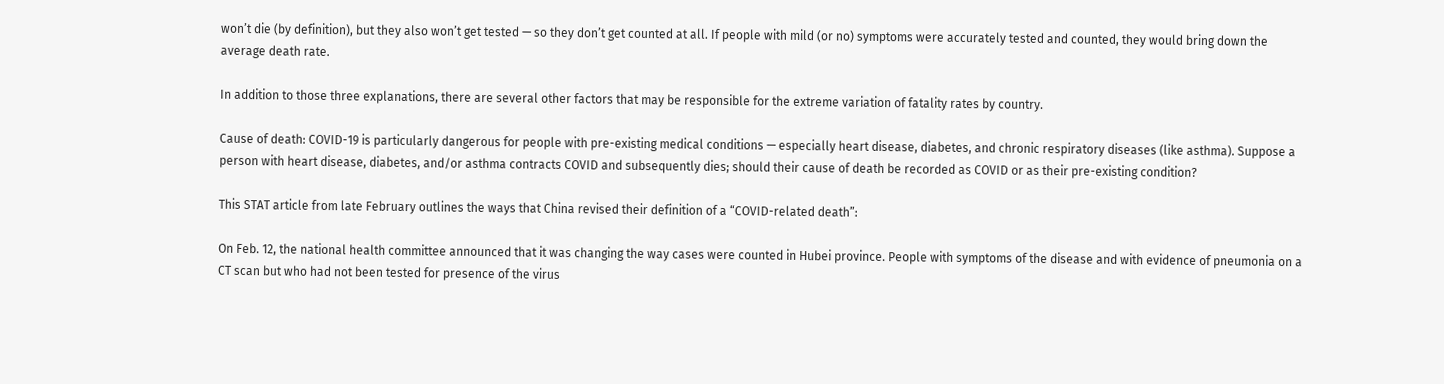won’t die (by definition), but they also won’t get tested — so they don’t get counted at all. If people with mild (or no) symptoms were accurately tested and counted, they would bring down the average death rate.

In addition to those three explanations, there are several other factors that may be responsible for the extreme variation of fatality rates by country.

Cause of death: COVID-19 is particularly dangerous for people with pre-existing medical conditions — especially heart disease, diabetes, and chronic respiratory diseases (like asthma). Suppose a person with heart disease, diabetes, and/or asthma contracts COVID and subsequently dies; should their cause of death be recorded as COVID or as their pre-existing condition?

This STAT article from late February outlines the ways that China revised their definition of a “COVID-related death”:

On Feb. 12, the national health committee announced that it was changing the way cases were counted in Hubei province. People with symptoms of the disease and with evidence of pneumonia on a CT scan but who had not been tested for presence of the virus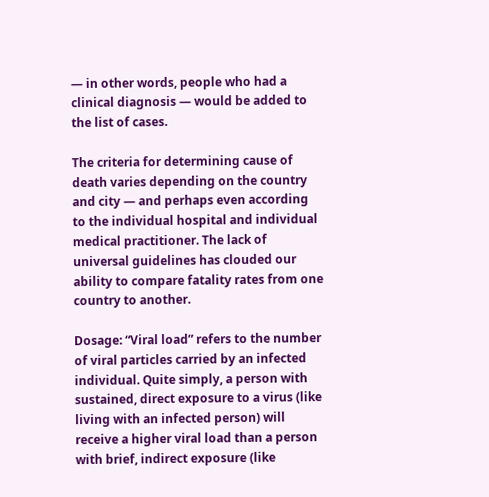— in other words, people who had a clinical diagnosis — would be added to the list of cases.

The criteria for determining cause of death varies depending on the country and city — and perhaps even according to the individual hospital and individual medical practitioner. The lack of universal guidelines has clouded our ability to compare fatality rates from one country to another.

Dosage: “Viral load” refers to the number of viral particles carried by an infected individual. Quite simply, a person with sustained, direct exposure to a virus (like living with an infected person) will receive a higher viral load than a person with brief, indirect exposure (like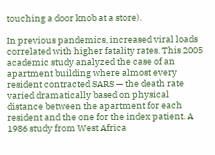touching a door knob at a store).

In previous pandemics, increased viral loads correlated with higher fatality rates. This 2005 academic study analyzed the case of an apartment building where almost every resident contracted SARS — the death rate varied dramatically based on physical distance between the apartment for each resident and the one for the index patient. A 1986 study from West Africa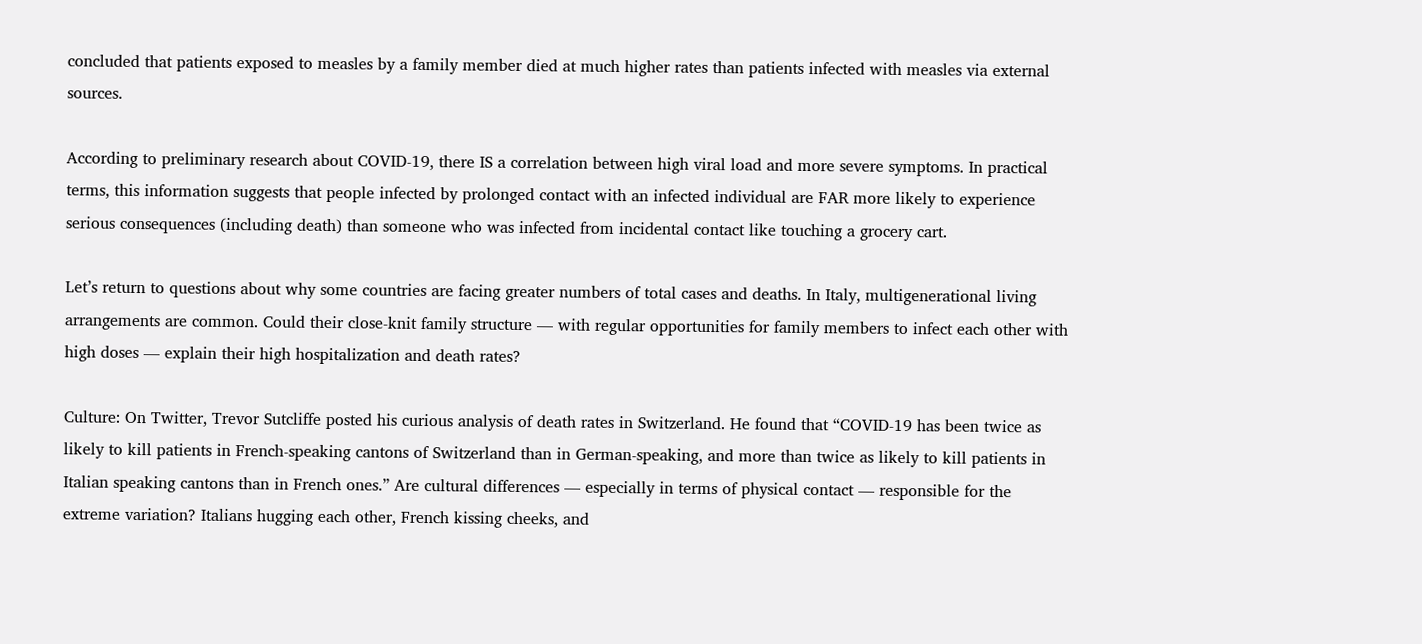concluded that patients exposed to measles by a family member died at much higher rates than patients infected with measles via external sources.

According to preliminary research about COVID-19, there IS a correlation between high viral load and more severe symptoms. In practical terms, this information suggests that people infected by prolonged contact with an infected individual are FAR more likely to experience serious consequences (including death) than someone who was infected from incidental contact like touching a grocery cart.

Let’s return to questions about why some countries are facing greater numbers of total cases and deaths. In Italy, multigenerational living arrangements are common. Could their close-knit family structure — with regular opportunities for family members to infect each other with high doses — explain their high hospitalization and death rates?

Culture: On Twitter, Trevor Sutcliffe posted his curious analysis of death rates in Switzerland. He found that “COVID-19 has been twice as likely to kill patients in French-speaking cantons of Switzerland than in German-speaking, and more than twice as likely to kill patients in Italian speaking cantons than in French ones.” Are cultural differences — especially in terms of physical contact — responsible for the extreme variation? Italians hugging each other, French kissing cheeks, and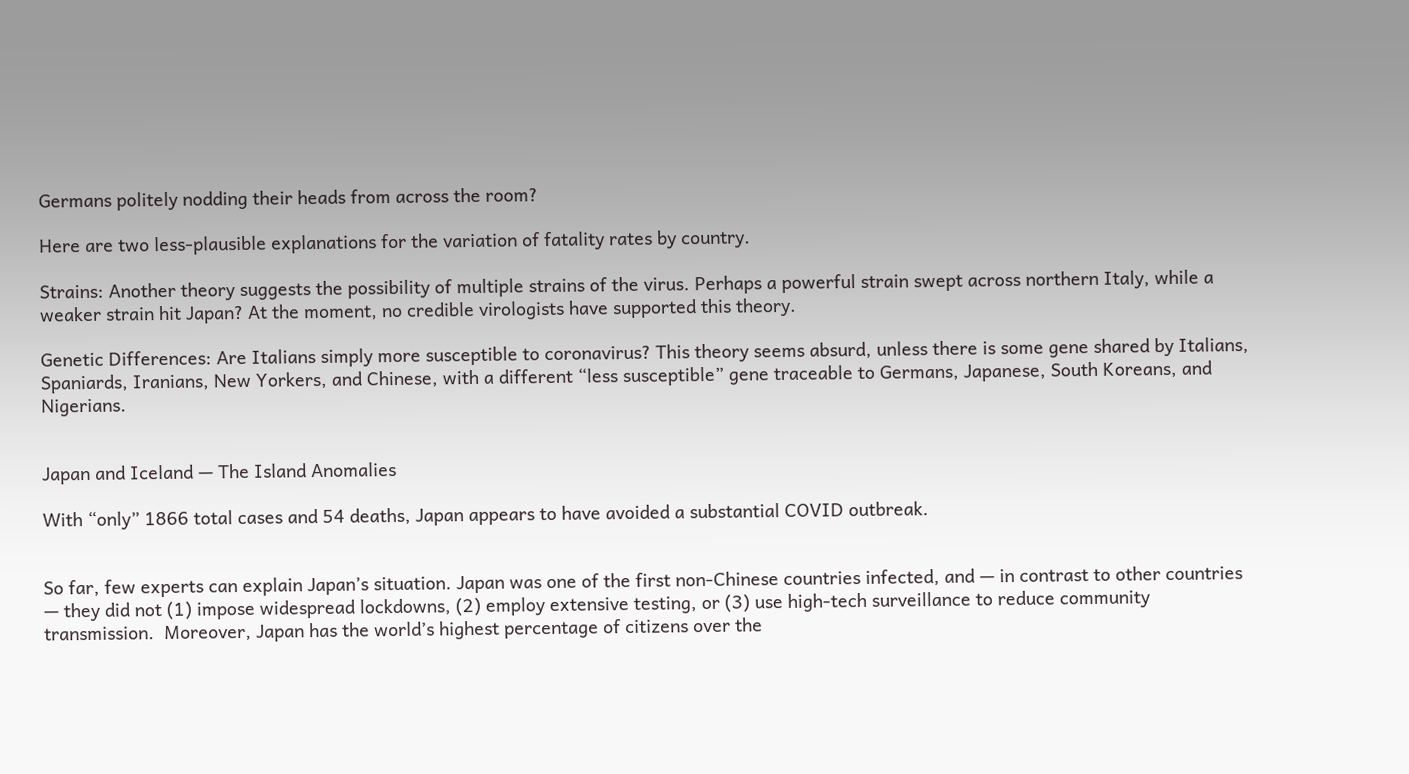Germans politely nodding their heads from across the room?

Here are two less-plausible explanations for the variation of fatality rates by country.

Strains: Another theory suggests the possibility of multiple strains of the virus. Perhaps a powerful strain swept across northern Italy, while a weaker strain hit Japan? At the moment, no credible virologists have supported this theory.

Genetic Differences: Are Italians simply more susceptible to coronavirus? This theory seems absurd, unless there is some gene shared by Italians, Spaniards, Iranians, New Yorkers, and Chinese, with a different “less susceptible” gene traceable to Germans, Japanese, South Koreans, and Nigerians.


Japan and Iceland — The Island Anomalies

With “only” 1866 total cases and 54 deaths, Japan appears to have avoided a substantial COVID outbreak.


So far, few experts can explain Japan’s situation. Japan was one of the first non-Chinese countries infected, and — in contrast to other countries — they did not (1) impose widespread lockdowns, (2) employ extensive testing, or (3) use high-tech surveillance to reduce community transmission.  Moreover, Japan has the world’s highest percentage of citizens over the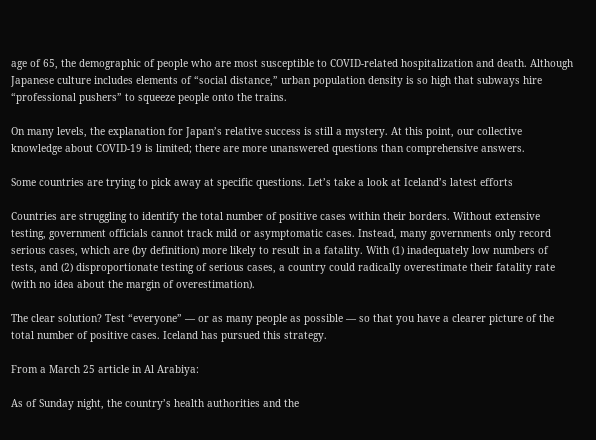age of 65, the demographic of people who are most susceptible to COVID-related hospitalization and death. Although Japanese culture includes elements of “social distance,” urban population density is so high that subways hire “professional pushers” to squeeze people onto the trains.

On many levels, the explanation for Japan’s relative success is still a mystery. At this point, our collective knowledge about COVID-19 is limited; there are more unanswered questions than comprehensive answers.

Some countries are trying to pick away at specific questions. Let’s take a look at Iceland’s latest efforts

Countries are struggling to identify the total number of positive cases within their borders. Without extensive testing, government officials cannot track mild or asymptomatic cases. Instead, many governments only record serious cases, which are (by definition) more likely to result in a fatality. With (1) inadequately low numbers of tests, and (2) disproportionate testing of serious cases, a country could radically overestimate their fatality rate (with no idea about the margin of overestimation).

The clear solution? Test “everyone” — or as many people as possible — so that you have a clearer picture of the total number of positive cases. Iceland has pursued this strategy.

From a March 25 article in Al Arabiya:

As of Sunday night, the country’s health authorities and the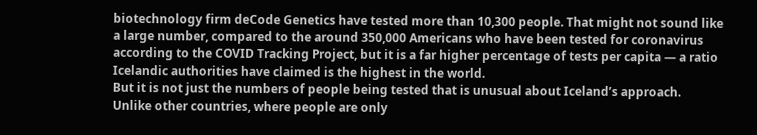biotechnology firm deCode Genetics have tested more than 10,300 people. That might not sound like a large number, compared to the around 350,000 Americans who have been tested for coronavirus according to the COVID Tracking Project, but it is a far higher percentage of tests per capita — a ratio Icelandic authorities have claimed is the highest in the world.
But it is not just the numbers of people being tested that is unusual about Iceland’s approach.
Unlike other countries, where people are only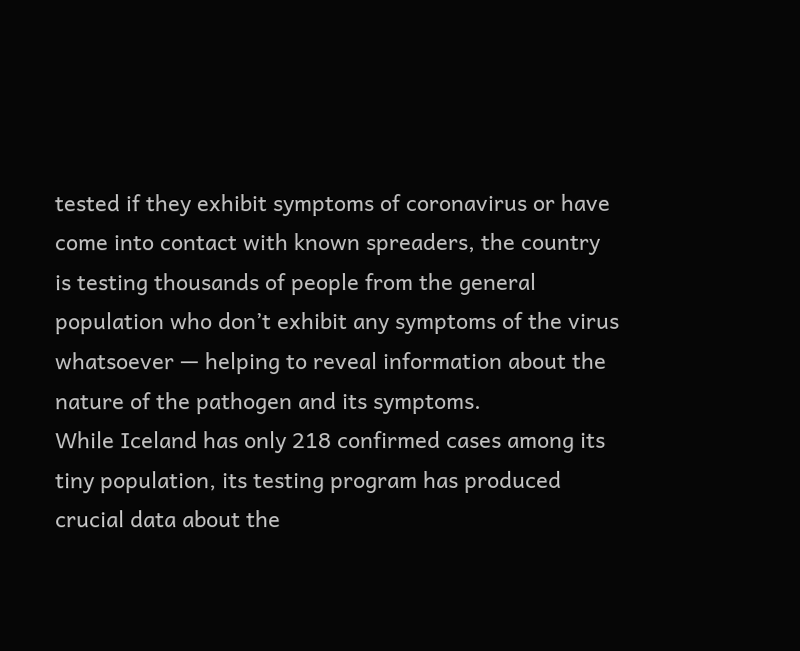tested if they exhibit symptoms of coronavirus or have come into contact with known spreaders, the country is testing thousands of people from the general population who don’t exhibit any symptoms of the virus whatsoever — helping to reveal information about the nature of the pathogen and its symptoms.
While Iceland has only 218 confirmed cases among its tiny population, its testing program has produced crucial data about the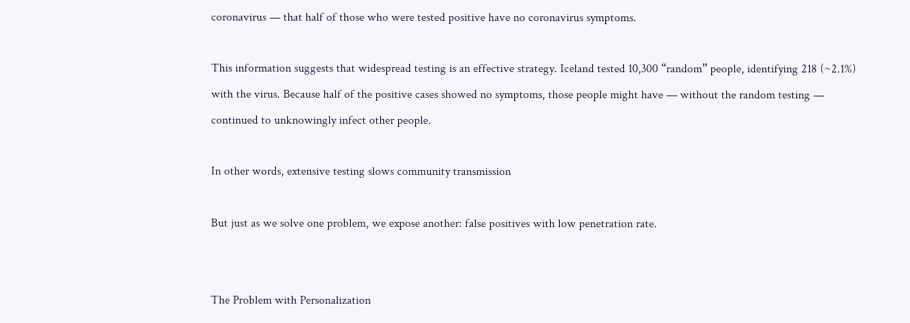coronavirus — that half of those who were tested positive have no coronavirus symptoms.

This information suggests that widespread testing is an effective strategy. Iceland tested 10,300 “random” people, identifying 218 (~2.1%) with the virus. Because half of the positive cases showed no symptoms, those people might have — without the random testing — continued to unknowingly infect other people.

In other words, extensive testing slows community transmission

But just as we solve one problem, we expose another: false positives with low penetration rate.


The Problem with Personalization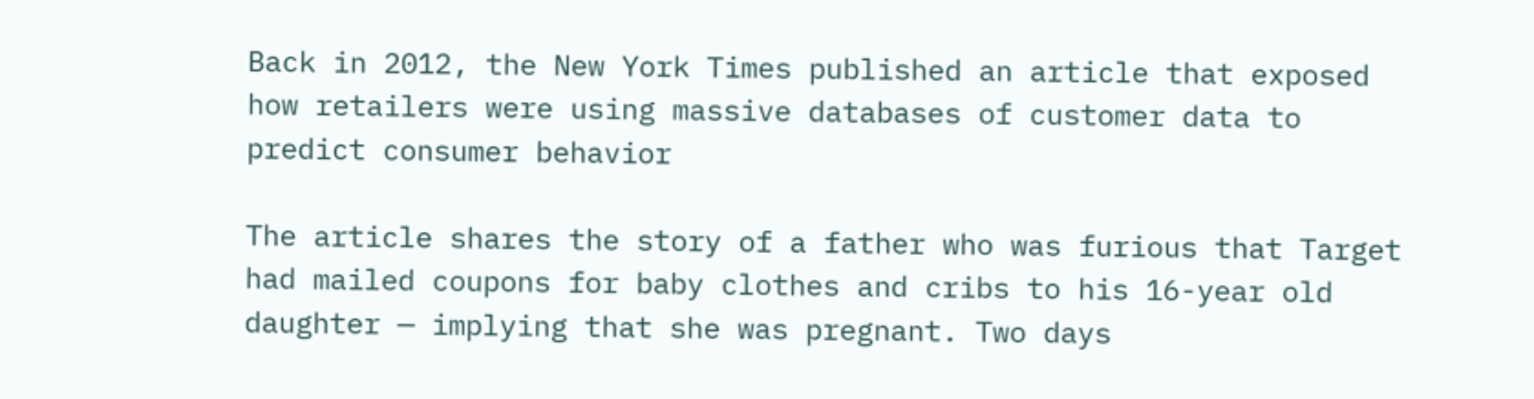Back in 2012, the New York Times published an article that exposed how retailers were using massive databases of customer data to predict consumer behavior

The article shares the story of a father who was furious that Target had mailed coupons for baby clothes and cribs to his 16-year old daughter — implying that she was pregnant. Two days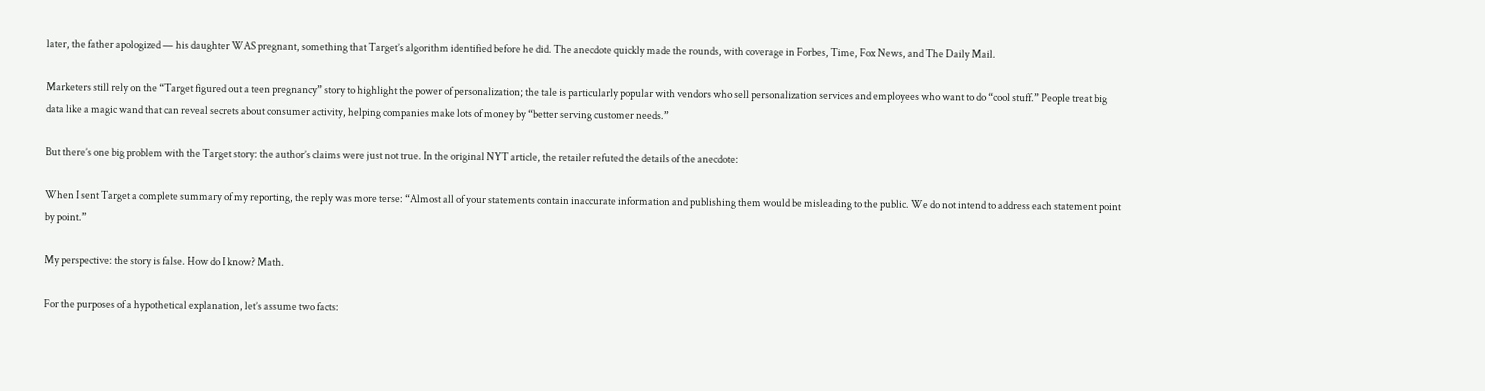later, the father apologized — his daughter WAS pregnant, something that Target’s algorithm identified before he did. The anecdote quickly made the rounds, with coverage in Forbes, Time, Fox News, and The Daily Mail.

Marketers still rely on the “Target figured out a teen pregnancy” story to highlight the power of personalization; the tale is particularly popular with vendors who sell personalization services and employees who want to do “cool stuff.” People treat big data like a magic wand that can reveal secrets about consumer activity, helping companies make lots of money by “better serving customer needs.”

But there’s one big problem with the Target story: the author’s claims were just not true. In the original NYT article, the retailer refuted the details of the anecdote:

When I sent Target a complete summary of my reporting, the reply was more terse: “Almost all of your statements contain inaccurate information and publishing them would be misleading to the public. We do not intend to address each statement point by point.”

My perspective: the story is false. How do I know? Math.

For the purposes of a hypothetical explanation, let’s assume two facts: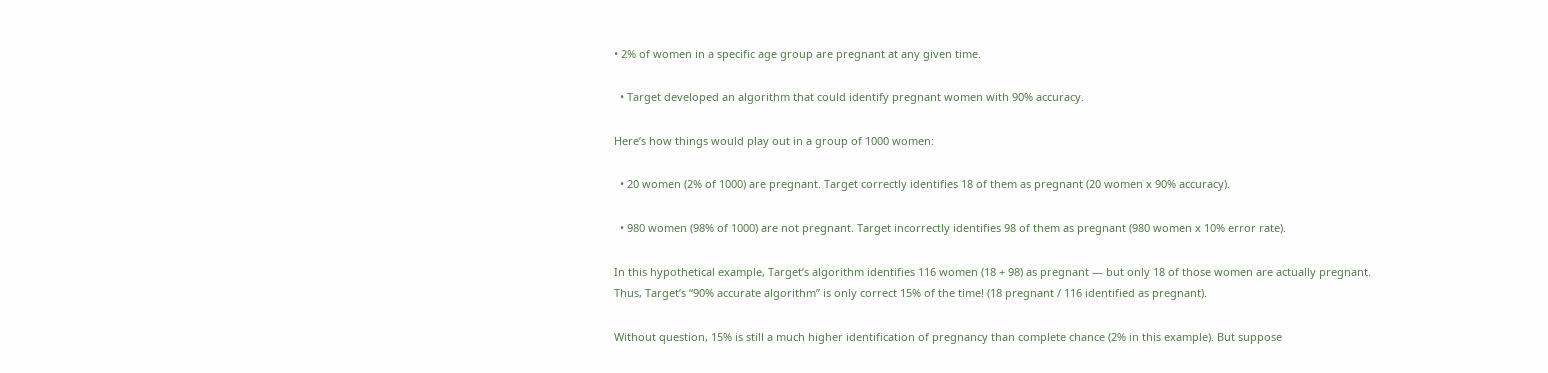• 2% of women in a specific age group are pregnant at any given time.

  • Target developed an algorithm that could identify pregnant women with 90% accuracy.

Here’s how things would play out in a group of 1000 women:

  • 20 women (2% of 1000) are pregnant. Target correctly identifies 18 of them as pregnant (20 women x 90% accuracy).

  • 980 women (98% of 1000) are not pregnant. Target incorrectly identifies 98 of them as pregnant (980 women x 10% error rate).

In this hypothetical example, Target’s algorithm identifies 116 women (18 + 98) as pregnant — but only 18 of those women are actually pregnant. Thus, Target’s “90% accurate algorithm” is only correct 15% of the time! (18 pregnant / 116 identified as pregnant).

Without question, 15% is still a much higher identification of pregnancy than complete chance (2% in this example). But suppose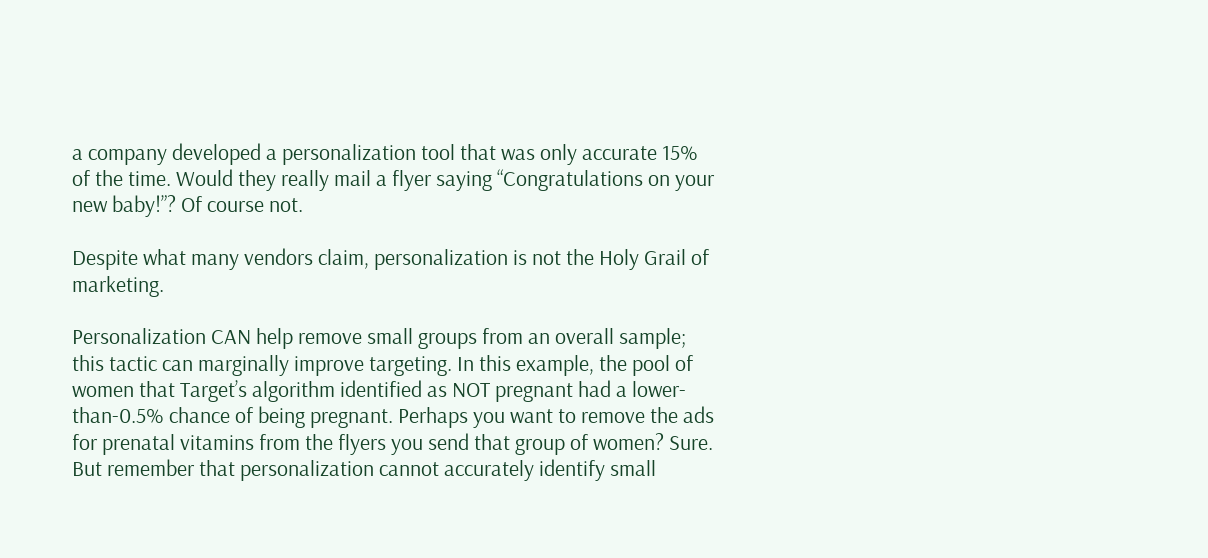a company developed a personalization tool that was only accurate 15% of the time. Would they really mail a flyer saying “Congratulations on your new baby!”? Of course not.

Despite what many vendors claim, personalization is not the Holy Grail of marketing.

Personalization CAN help remove small groups from an overall sample; this tactic can marginally improve targeting. In this example, the pool of women that Target’s algorithm identified as NOT pregnant had a lower-than-0.5% chance of being pregnant. Perhaps you want to remove the ads for prenatal vitamins from the flyers you send that group of women? Sure. But remember that personalization cannot accurately identify small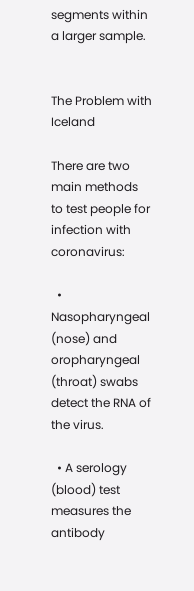segments within a larger sample.


The Problem with Iceland

There are two main methods to test people for infection with coronavirus:

  • Nasopharyngeal (nose) and oropharyngeal (throat) swabs detect the RNA of the virus.

  • A serology (blood) test measures the antibody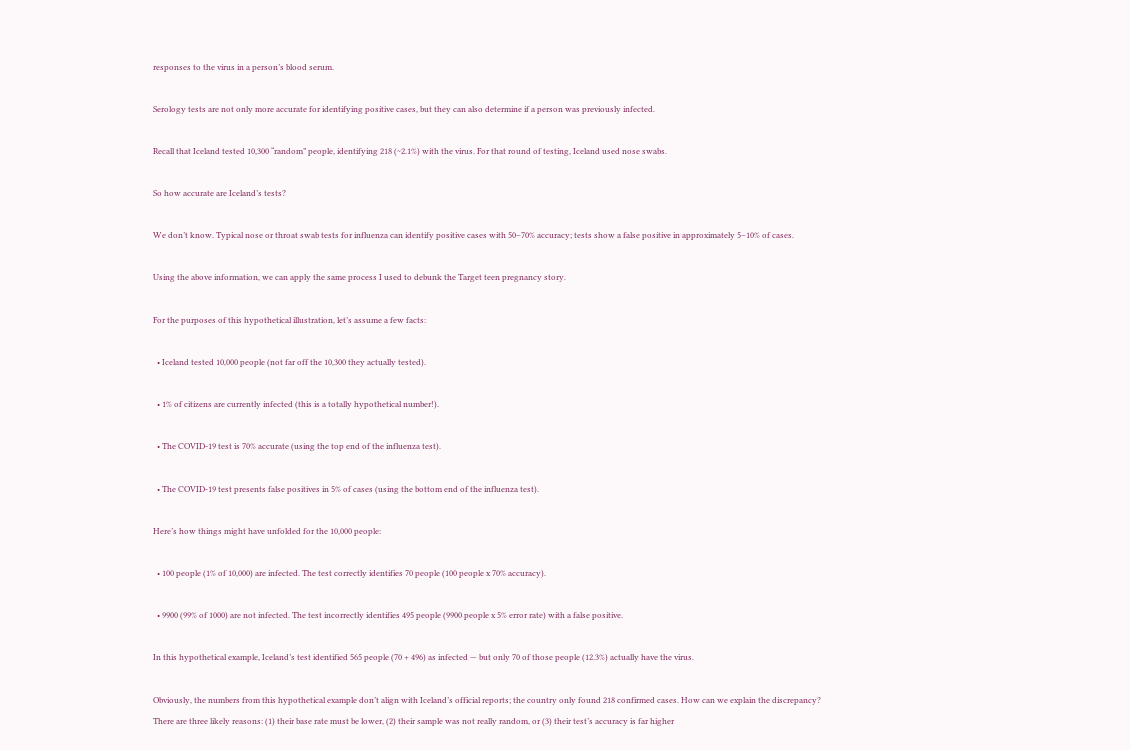responses to the virus in a person’s blood serum.

Serology tests are not only more accurate for identifying positive cases, but they can also determine if a person was previously infected.

Recall that Iceland tested 10,300 “random” people, identifying 218 (~2.1%) with the virus. For that round of testing, Iceland used nose swabs.

So how accurate are Iceland’s tests?

We don’t know. Typical nose or throat swab tests for influenza can identify positive cases with 50–70% accuracy; tests show a false positive in approximately 5–10% of cases.

Using the above information, we can apply the same process I used to debunk the Target teen pregnancy story.

For the purposes of this hypothetical illustration, let’s assume a few facts:

  • Iceland tested 10,000 people (not far off the 10,300 they actually tested).

  • 1% of citizens are currently infected (this is a totally hypothetical number!).

  • The COVID-19 test is 70% accurate (using the top end of the influenza test).

  • The COVID-19 test presents false positives in 5% of cases (using the bottom end of the influenza test).

Here’s how things might have unfolded for the 10,000 people:

  • 100 people (1% of 10,000) are infected. The test correctly identifies 70 people (100 people x 70% accuracy).

  • 9900 (99% of 1000) are not infected. The test incorrectly identifies 495 people (9900 people x 5% error rate) with a false positive.

In this hypothetical example, Iceland’s test identified 565 people (70 + 496) as infected — but only 70 of those people (12.3%) actually have the virus.

Obviously, the numbers from this hypothetical example don’t align with Iceland’s official reports; the country only found 218 confirmed cases. How can we explain the discrepancy? There are three likely reasons: (1) their base rate must be lower, (2) their sample was not really random, or (3) their test’s accuracy is far higher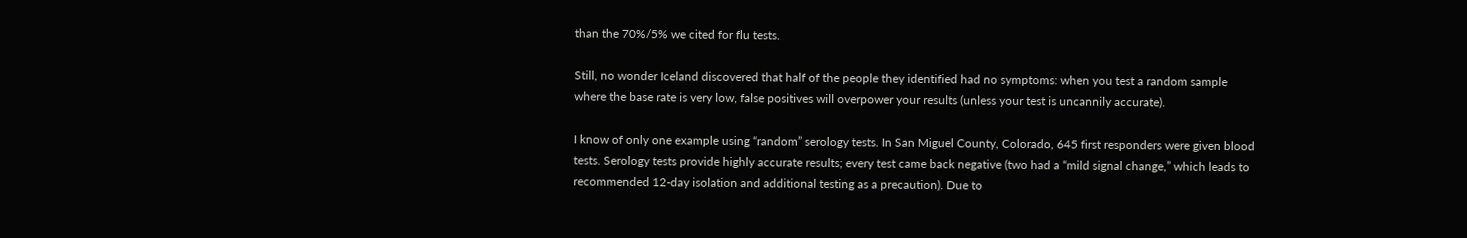than the 70%/5% we cited for flu tests.

Still, no wonder Iceland discovered that half of the people they identified had no symptoms: when you test a random sample where the base rate is very low, false positives will overpower your results (unless your test is uncannily accurate).

I know of only one example using “random” serology tests. In San Miguel County, Colorado, 645 first responders were given blood tests. Serology tests provide highly accurate results; every test came back negative (two had a “mild signal change,” which leads to recommended 12-day isolation and additional testing as a precaution). Due to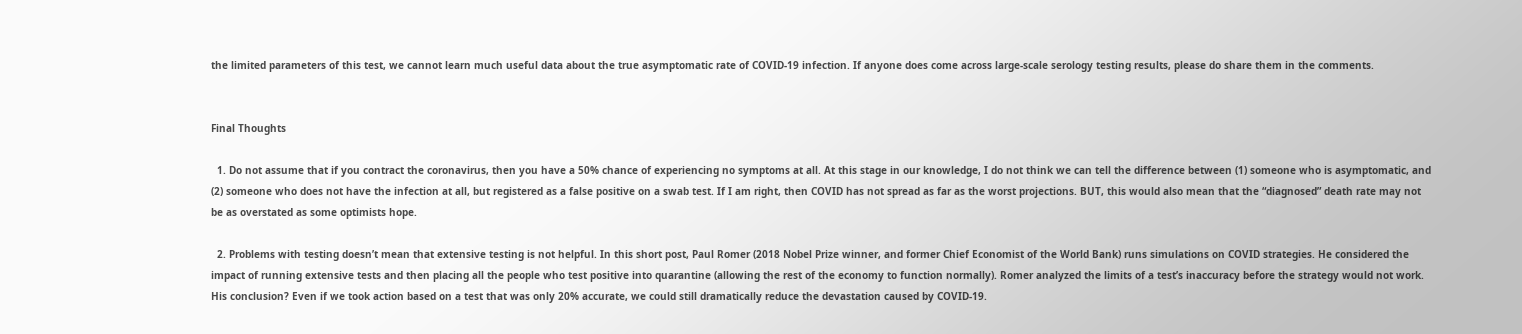the limited parameters of this test, we cannot learn much useful data about the true asymptomatic rate of COVID-19 infection. If anyone does come across large-scale serology testing results, please do share them in the comments.


Final Thoughts

  1. Do not assume that if you contract the coronavirus, then you have a 50% chance of experiencing no symptoms at all. At this stage in our knowledge, I do not think we can tell the difference between (1) someone who is asymptomatic, and (2) someone who does not have the infection at all, but registered as a false positive on a swab test. If I am right, then COVID has not spread as far as the worst projections. BUT, this would also mean that the “diagnosed” death rate may not be as overstated as some optimists hope.

  2. Problems with testing doesn’t mean that extensive testing is not helpful. In this short post, Paul Romer (2018 Nobel Prize winner, and former Chief Economist of the World Bank) runs simulations on COVID strategies. He considered the impact of running extensive tests and then placing all the people who test positive into quarantine (allowing the rest of the economy to function normally). Romer analyzed the limits of a test’s inaccuracy before the strategy would not work. His conclusion? Even if we took action based on a test that was only 20% accurate, we could still dramatically reduce the devastation caused by COVID-19.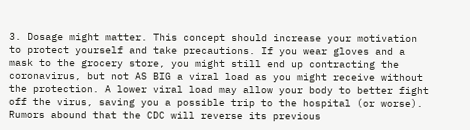3. Dosage might matter. This concept should increase your motivation to protect yourself and take precautions. If you wear gloves and a mask to the grocery store, you might still end up contracting the coronavirus, but not AS BIG a viral load as you might receive without the protection. A lower viral load may allow your body to better fight off the virus, saving you a possible trip to the hospital (or worse). Rumors abound that the CDC will reverse its previous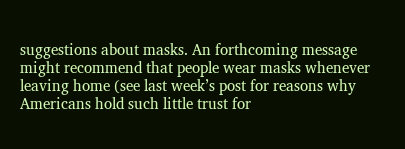suggestions about masks. An forthcoming message might recommend that people wear masks whenever leaving home (see last week’s post for reasons why Americans hold such little trust for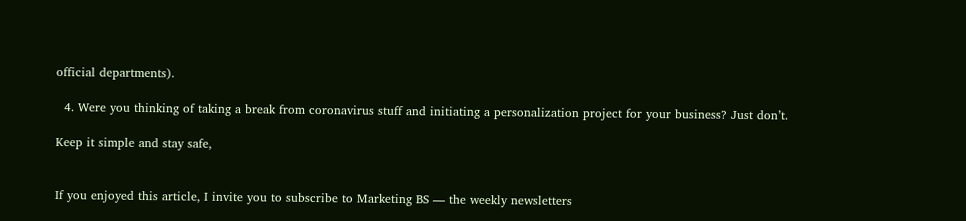official departments).

  4. Were you thinking of taking a break from coronavirus stuff and initiating a personalization project for your business? Just don’t.

Keep it simple and stay safe,


If you enjoyed this article, I invite you to subscribe to Marketing BS — the weekly newsletters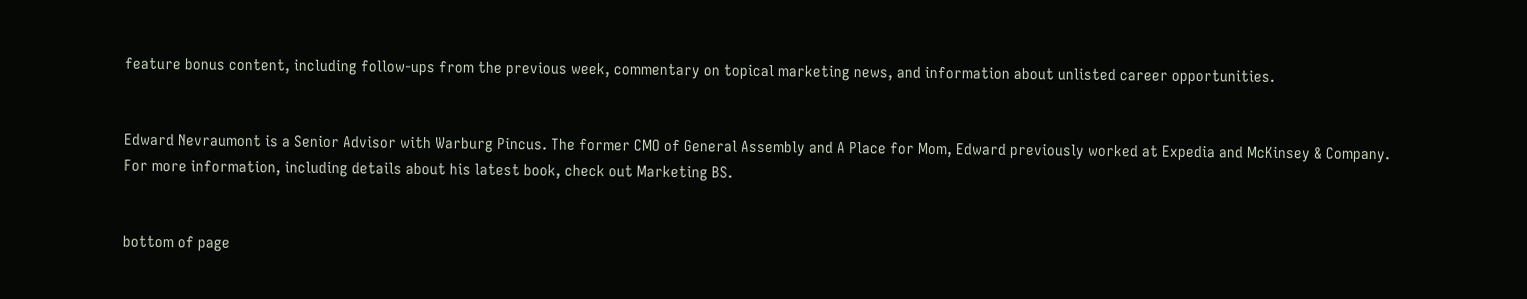feature bonus content, including follow-ups from the previous week, commentary on topical marketing news, and information about unlisted career opportunities.


Edward Nevraumont is a Senior Advisor with Warburg Pincus. The former CMO of General Assembly and A Place for Mom, Edward previously worked at Expedia and McKinsey & Company. For more information, including details about his latest book, check out Marketing BS.


bottom of page